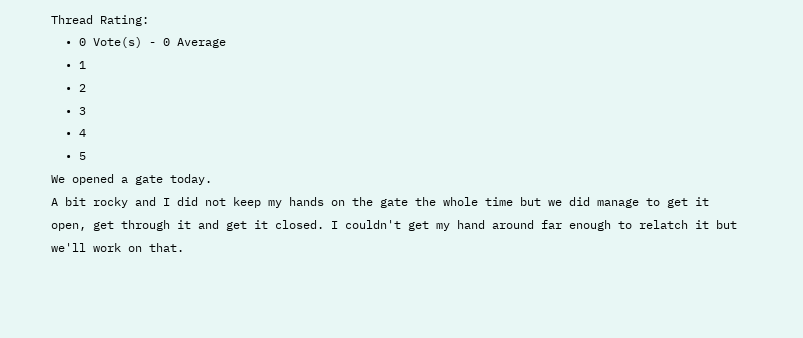Thread Rating:
  • 0 Vote(s) - 0 Average
  • 1
  • 2
  • 3
  • 4
  • 5
We opened a gate today.
A bit rocky and I did not keep my hands on the gate the whole time but we did manage to get it open, get through it and get it closed. I couldn't get my hand around far enough to relatch it but we'll work on that.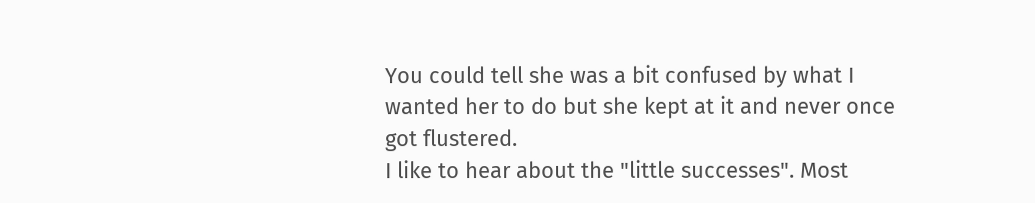You could tell she was a bit confused by what I wanted her to do but she kept at it and never once got flustered.
I like to hear about the "little successes". Most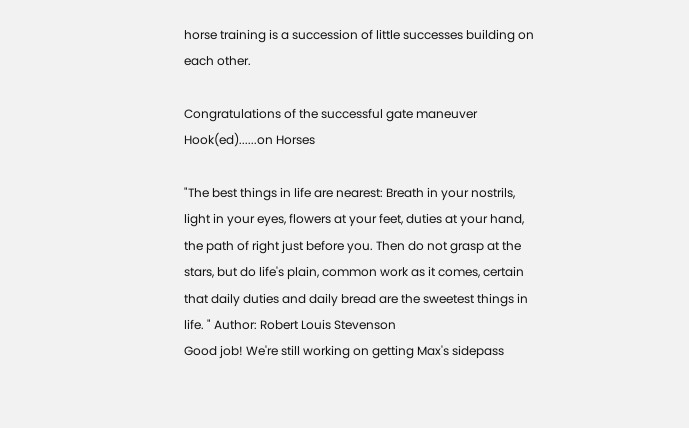horse training is a succession of little successes building on each other.

Congratulations of the successful gate maneuver
Hook(ed)......on Horses

"The best things in life are nearest: Breath in your nostrils, light in your eyes, flowers at your feet, duties at your hand, the path of right just before you. Then do not grasp at the stars, but do life's plain, common work as it comes, certain that daily duties and daily bread are the sweetest things in life. " Author: Robert Louis Stevenson
Good job! We're still working on getting Max's sidepass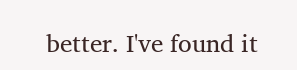better. I've found it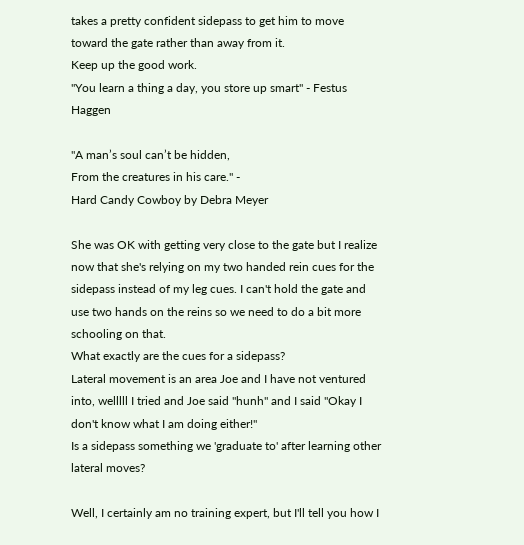takes a pretty confident sidepass to get him to move toward the gate rather than away from it.
Keep up the good work.
"You learn a thing a day, you store up smart" - Festus Haggen

"A man’s soul can’t be hidden,
From the creatures in his care." -
Hard Candy Cowboy by Debra Meyer

She was OK with getting very close to the gate but I realize now that she's relying on my two handed rein cues for the sidepass instead of my leg cues. I can't hold the gate and use two hands on the reins so we need to do a bit more schooling on that.
What exactly are the cues for a sidepass?
Lateral movement is an area Joe and I have not ventured into, welllll I tried and Joe said "hunh" and I said "Okay I don't know what I am doing either!"
Is a sidepass something we 'graduate to' after learning other lateral moves?

Well, I certainly am no training expert, but I'll tell you how I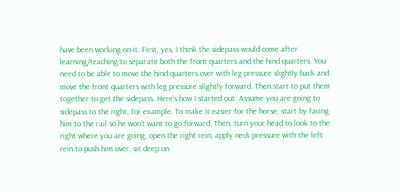have been working on it. First, yes, I think the sidepass would come after learning/teaching to separate both the front quarters and the hind quarters. You need to be able to move the hind quarters over with leg pressure slightly back and move the front quarters with leg pressure slightly forward. Then start to put them together to get the sidepass. Here's how I started out: Assume you are going to sidepass to the right, for example. To make it easier for the horse, start by facing him to the rail so he won't want to go forward. Then, turn your head to look to the right where you are going, open the right rein, apply neck pressure with the left rein to push him over, sit deep on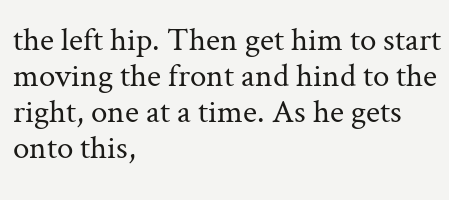the left hip. Then get him to start moving the front and hind to the right, one at a time. As he gets onto this,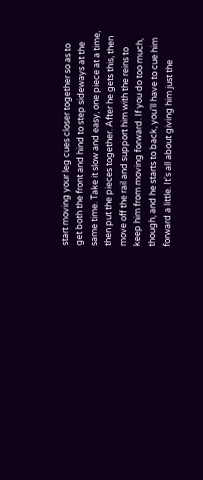start moving your leg cues closer together so as to get both the front and hind to step sideways at the same time. Take it slow and easy, one piece at a time, then put the pieces together. After he gets this, then move off the rail and support him with the reins to keep him from moving forward. If you do too much, though, and he starts to back, you'll have to cue him forward a little. It's all about giving him just the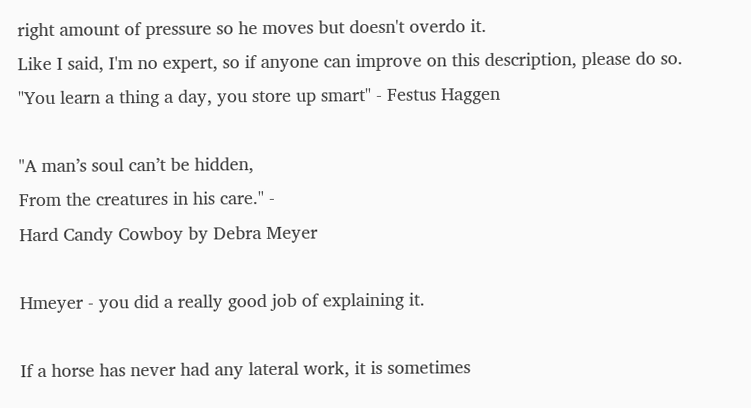right amount of pressure so he moves but doesn't overdo it.
Like I said, I'm no expert, so if anyone can improve on this description, please do so.
"You learn a thing a day, you store up smart" - Festus Haggen

"A man’s soul can’t be hidden,
From the creatures in his care." -
Hard Candy Cowboy by Debra Meyer

Hmeyer - you did a really good job of explaining it.

If a horse has never had any lateral work, it is sometimes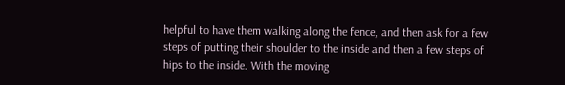helpful to have them walking along the fence, and then ask for a few steps of putting their shoulder to the inside and then a few steps of hips to the inside. With the moving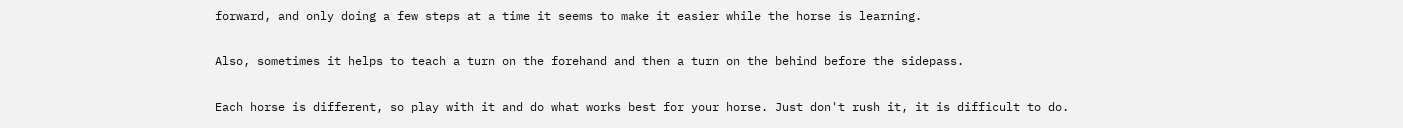forward, and only doing a few steps at a time it seems to make it easier while the horse is learning.

Also, sometimes it helps to teach a turn on the forehand and then a turn on the behind before the sidepass.

Each horse is different, so play with it and do what works best for your horse. Just don't rush it, it is difficult to do.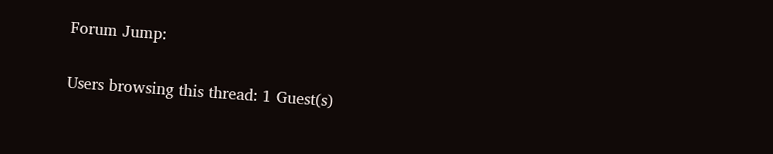Forum Jump:

Users browsing this thread: 1 Guest(s)